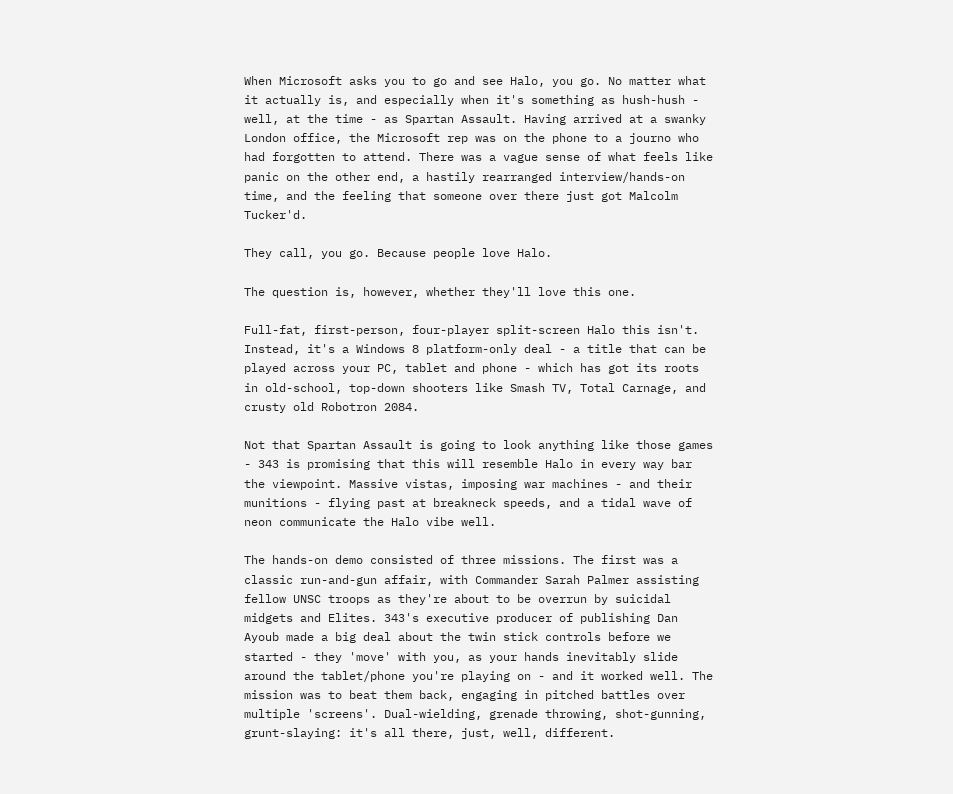When Microsoft asks you to go and see Halo, you go. No matter what it actually is, and especially when it's something as hush-hush - well, at the time - as Spartan Assault. Having arrived at a swanky London office, the Microsoft rep was on the phone to a journo who had forgotten to attend. There was a vague sense of what feels like panic on the other end, a hastily rearranged interview/hands-on time, and the feeling that someone over there just got Malcolm Tucker'd.

They call, you go. Because people love Halo.

The question is, however, whether they'll love this one.

Full-fat, first-person, four-player split-screen Halo this isn't. Instead, it's a Windows 8 platform-only deal - a title that can be played across your PC, tablet and phone - which has got its roots in old-school, top-down shooters like Smash TV, Total Carnage, and crusty old Robotron 2084.

Not that Spartan Assault is going to look anything like those games - 343 is promising that this will resemble Halo in every way bar the viewpoint. Massive vistas, imposing war machines - and their munitions - flying past at breakneck speeds, and a tidal wave of neon communicate the Halo vibe well.

The hands-on demo consisted of three missions. The first was a classic run-and-gun affair, with Commander Sarah Palmer assisting fellow UNSC troops as they're about to be overrun by suicidal midgets and Elites. 343's executive producer of publishing Dan Ayoub made a big deal about the twin stick controls before we started - they 'move' with you, as your hands inevitably slide around the tablet/phone you're playing on - and it worked well. The mission was to beat them back, engaging in pitched battles over multiple 'screens'. Dual-wielding, grenade throwing, shot-gunning, grunt-slaying: it's all there, just, well, different.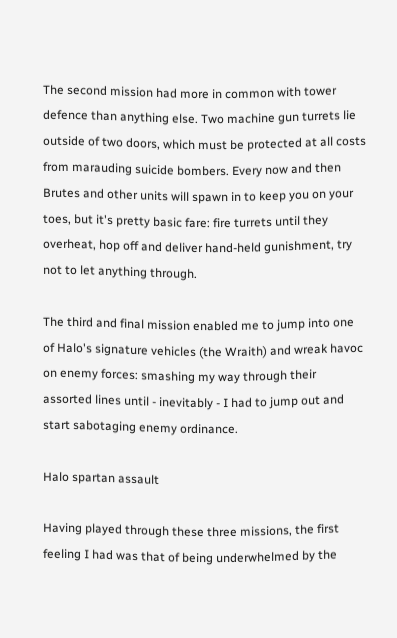The second mission had more in common with tower defence than anything else. Two machine gun turrets lie outside of two doors, which must be protected at all costs from marauding suicide bombers. Every now and then Brutes and other units will spawn in to keep you on your toes, but it's pretty basic fare: fire turrets until they overheat, hop off and deliver hand-held gunishment, try not to let anything through.

The third and final mission enabled me to jump into one of Halo's signature vehicles (the Wraith) and wreak havoc on enemy forces: smashing my way through their assorted lines until - inevitably - I had to jump out and start sabotaging enemy ordinance.

Halo spartan assault

Having played through these three missions, the first feeling I had was that of being underwhelmed by the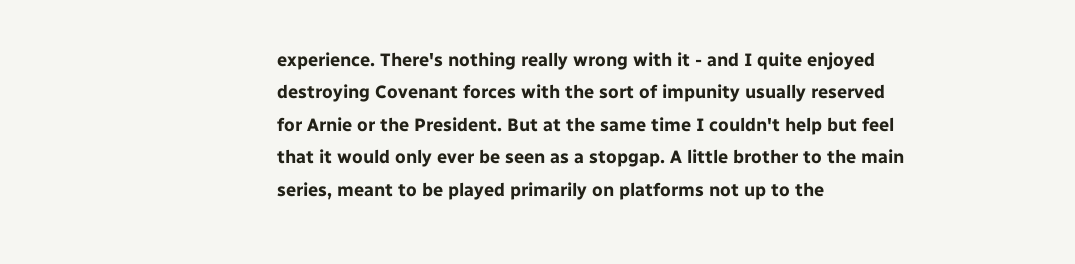experience. There's nothing really wrong with it - and I quite enjoyed destroying Covenant forces with the sort of impunity usually reserved for Arnie or the President. But at the same time I couldn't help but feel that it would only ever be seen as a stopgap. A little brother to the main series, meant to be played primarily on platforms not up to the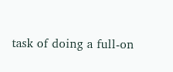task of doing a full-on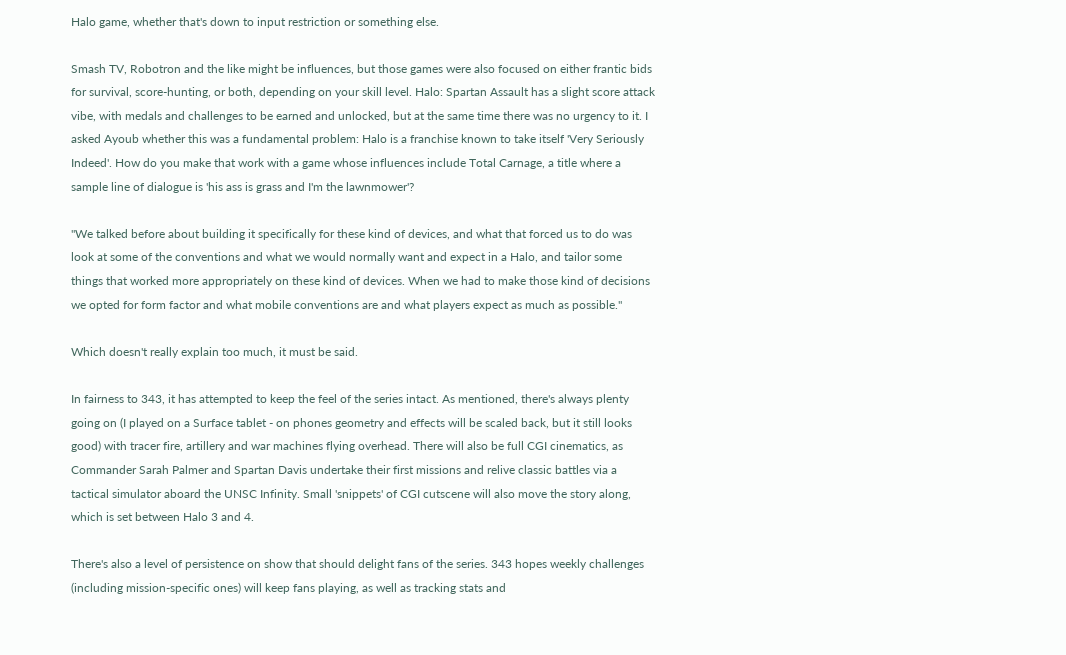Halo game, whether that's down to input restriction or something else.

Smash TV, Robotron and the like might be influences, but those games were also focused on either frantic bids for survival, score-hunting, or both, depending on your skill level. Halo: Spartan Assault has a slight score attack vibe, with medals and challenges to be earned and unlocked, but at the same time there was no urgency to it. I asked Ayoub whether this was a fundamental problem: Halo is a franchise known to take itself 'Very Seriously Indeed'. How do you make that work with a game whose influences include Total Carnage, a title where a sample line of dialogue is 'his ass is grass and I'm the lawnmower'?

"We talked before about building it specifically for these kind of devices, and what that forced us to do was look at some of the conventions and what we would normally want and expect in a Halo, and tailor some things that worked more appropriately on these kind of devices. When we had to make those kind of decisions we opted for form factor and what mobile conventions are and what players expect as much as possible."

Which doesn't really explain too much, it must be said.

In fairness to 343, it has attempted to keep the feel of the series intact. As mentioned, there's always plenty going on (I played on a Surface tablet - on phones geometry and effects will be scaled back, but it still looks good) with tracer fire, artillery and war machines flying overhead. There will also be full CGI cinematics, as Commander Sarah Palmer and Spartan Davis undertake their first missions and relive classic battles via a tactical simulator aboard the UNSC Infinity. Small 'snippets' of CGI cutscene will also move the story along, which is set between Halo 3 and 4.

There's also a level of persistence on show that should delight fans of the series. 343 hopes weekly challenges (including mission-specific ones) will keep fans playing, as well as tracking stats and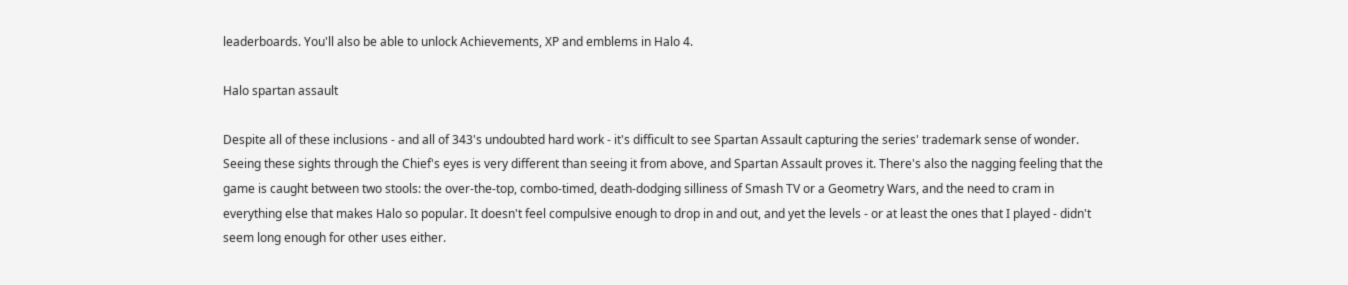leaderboards. You'll also be able to unlock Achievements, XP and emblems in Halo 4.

Halo spartan assault

Despite all of these inclusions - and all of 343's undoubted hard work - it's difficult to see Spartan Assault capturing the series' trademark sense of wonder. Seeing these sights through the Chief's eyes is very different than seeing it from above, and Spartan Assault proves it. There's also the nagging feeling that the game is caught between two stools: the over-the-top, combo-timed, death-dodging silliness of Smash TV or a Geometry Wars, and the need to cram in everything else that makes Halo so popular. It doesn't feel compulsive enough to drop in and out, and yet the levels - or at least the ones that I played - didn't seem long enough for other uses either.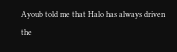Ayoub told me that Halo has always driven the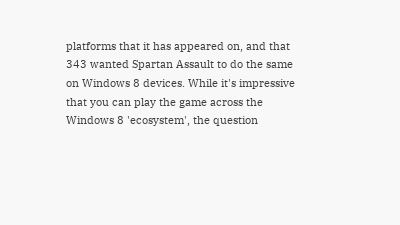platforms that it has appeared on, and that 343 wanted Spartan Assault to do the same on Windows 8 devices. While it's impressive that you can play the game across the Windows 8 'ecosystem', the question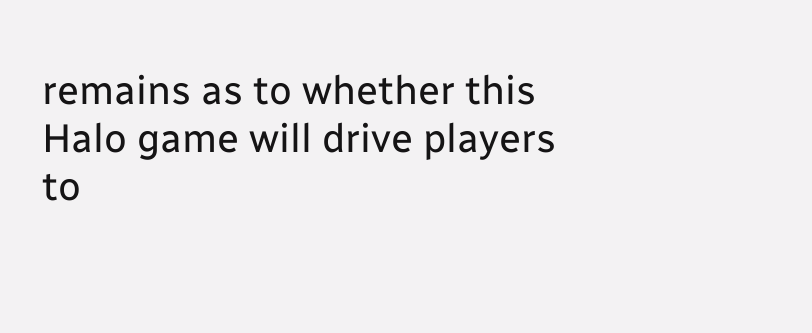remains as to whether this Halo game will drive players to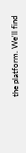the platform. We'll find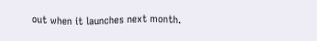out when it launches next month.